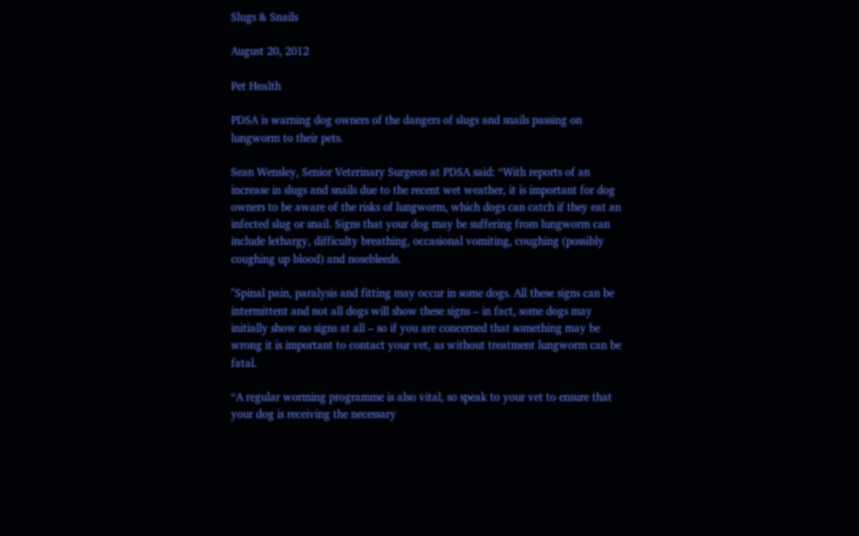Slugs & Snails

August 20, 2012

Pet Health

PDSA is warning dog owners of the dangers of slugs and snails passing on lungworm to their pets.

Sean Wensley, Senior Veterinary Surgeon at PDSA said: “With reports of an increase in slugs and snails due to the recent wet weather, it is important for dog owners to be aware of the risks of lungworm, which dogs can catch if they eat an infected slug or snail. Signs that your dog may be suffering from lungworm can include lethargy, difficulty breathing, occasional vomiting, coughing (possibly coughing up blood) and nosebleeds.

"Spinal pain, paralysis and fitting may occur in some dogs. All these signs can be intermittent and not all dogs will show these signs – in fact, some dogs may initially show no signs at all – so if you are concerned that something may be wrong it is important to contact your vet, as without treatment lungworm can be fatal.

“A regular worming programme is also vital, so speak to your vet to ensure that your dog is receiving the necessary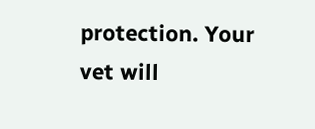protection. Your vet will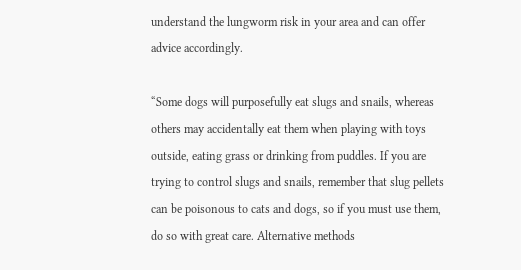understand the lungworm risk in your area and can offer advice accordingly.

“Some dogs will purposefully eat slugs and snails, whereas others may accidentally eat them when playing with toys outside, eating grass or drinking from puddles. If you are trying to control slugs and snails, remember that slug pellets can be poisonous to cats and dogs, so if you must use them, do so with great care. Alternative methods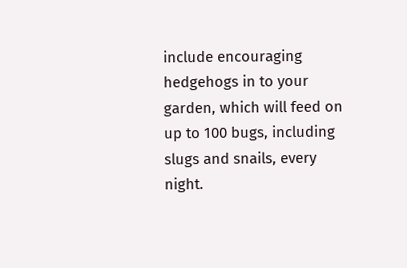include encouraging hedgehogs in to your garden, which will feed on up to 100 bugs, including slugs and snails, every night.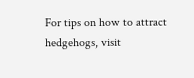For tips on how to attract hedgehogs, visit